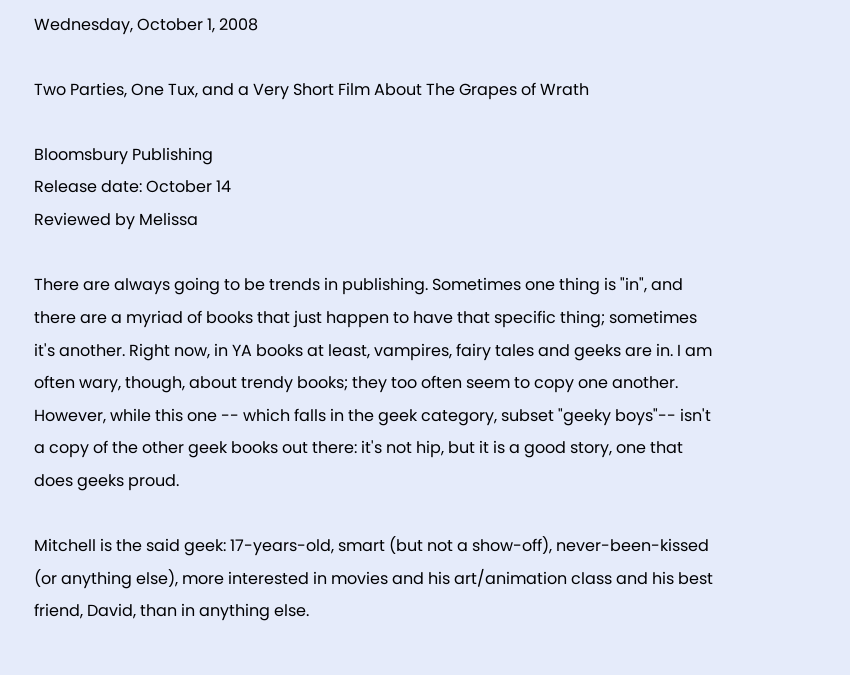Wednesday, October 1, 2008

Two Parties, One Tux, and a Very Short Film About The Grapes of Wrath

Bloomsbury Publishing
Release date: October 14
Reviewed by Melissa

There are always going to be trends in publishing. Sometimes one thing is "in", and there are a myriad of books that just happen to have that specific thing; sometimes it's another. Right now, in YA books at least, vampires, fairy tales and geeks are in. I am often wary, though, about trendy books; they too often seem to copy one another. However, while this one -- which falls in the geek category, subset "geeky boys"-- isn't a copy of the other geek books out there: it's not hip, but it is a good story, one that does geeks proud.

Mitchell is the said geek: 17-years-old, smart (but not a show-off), never-been-kissed (or anything else), more interested in movies and his art/animation class and his best friend, David, than in anything else.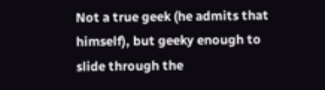Not a true geek (he admits that himself), but geeky enough to slide through the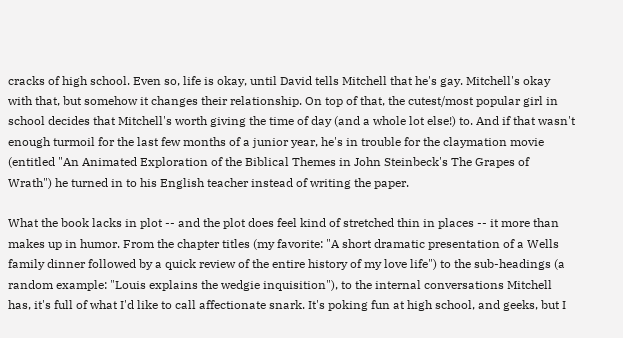cracks of high school. Even so, life is okay, until David tells Mitchell that he's gay. Mitchell's okay with that, but somehow it changes their relationship. On top of that, the cutest/most popular girl in school decides that Mitchell's worth giving the time of day (and a whole lot else!) to. And if that wasn't enough turmoil for the last few months of a junior year, he's in trouble for the claymation movie (entitled "An Animated Exploration of the Biblical Themes in John Steinbeck's The Grapes of Wrath") he turned in to his English teacher instead of writing the paper.

What the book lacks in plot -- and the plot does feel kind of stretched thin in places -- it more than makes up in humor. From the chapter titles (my favorite: "A short dramatic presentation of a Wells family dinner followed by a quick review of the entire history of my love life") to the sub-headings (a random example: "Louis explains the wedgie inquisition"), to the internal conversations Mitchell has, it's full of what I'd like to call affectionate snark. It's poking fun at high school, and geeks, but I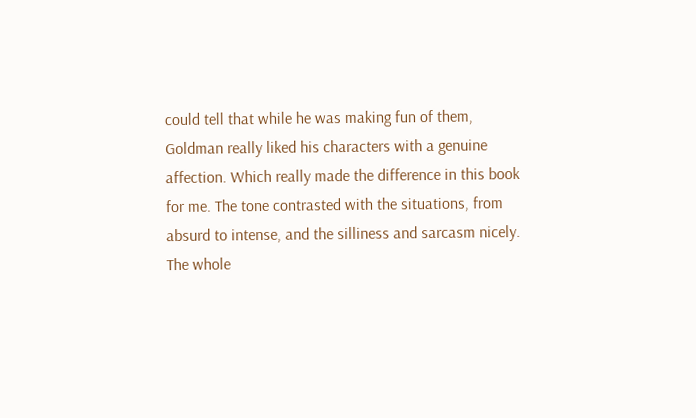could tell that while he was making fun of them, Goldman really liked his characters with a genuine affection. Which really made the difference in this book for me. The tone contrasted with the situations, from absurd to intense, and the silliness and sarcasm nicely. The whole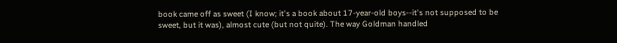book came off as sweet (I know; it's a book about 17-year-old boys--it's not supposed to be sweet, but it was), almost cute (but not quite). The way Goldman handled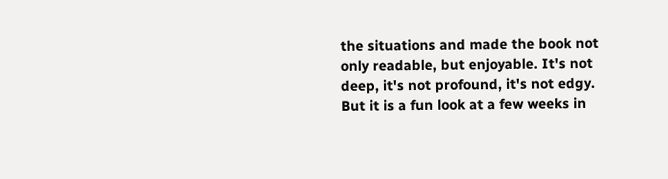the situations and made the book not only readable, but enjoyable. It's not deep, it's not profound, it's not edgy. But it is a fun look at a few weeks in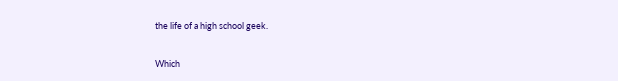the life of a high school geek.

Which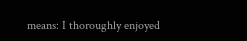means: I thoroughly enjoyed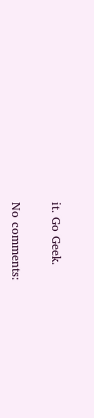it. Go Geek.

No comments: